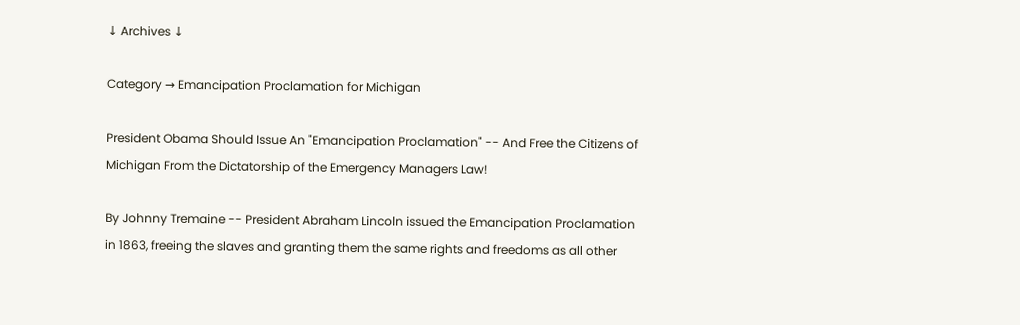↓ Archives ↓

Category → Emancipation Proclamation for Michigan

President Obama Should Issue An "Emancipation Proclamation" -- And Free the Citizens of Michigan From the Dictatorship of the Emergency Managers Law!

By Johnny Tremaine -- President Abraham Lincoln issued the Emancipation Proclamation in 1863, freeing the slaves and granting them the same rights and freedoms as all other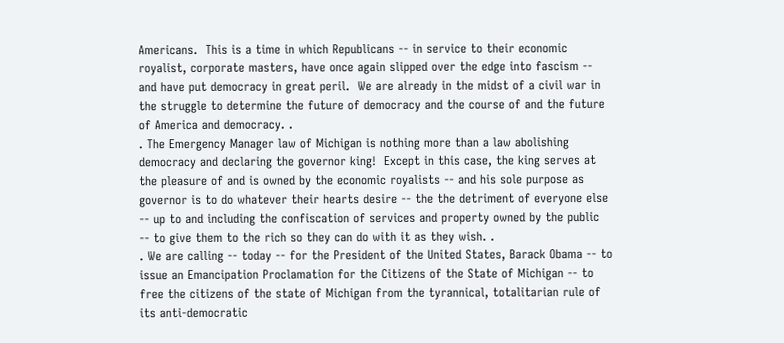Americans.  This is a time in which Republicans -- in service to their economic royalist, corporate masters, have once again slipped over the edge into fascism -- and have put democracy in great peril.  We are already in the midst of a civil war in the struggle to determine the future of democracy and the course of and the future of America and democracy. .                                                                                                                                                                                                                                                                    . The Emergency Manager law of Michigan is nothing more than a law abolishing democracy and declaring the governor king!  Except in this case, the king serves at the pleasure of and is owned by the economic royalists -- and his sole purpose as governor is to do whatever their hearts desire -- the the detriment of everyone else -- up to and including the confiscation of services and property owned by the public  -- to give them to the rich so they can do with it as they wish. .                                                                                                                                                                                                                                                                      . We are calling -- today -- for the President of the United States, Barack Obama -- to issue an Emancipation Proclamation for the Citizens of the State of Michigan -- to free the citizens of the state of Michigan from the tyrannical, totalitarian rule of its anti-democratic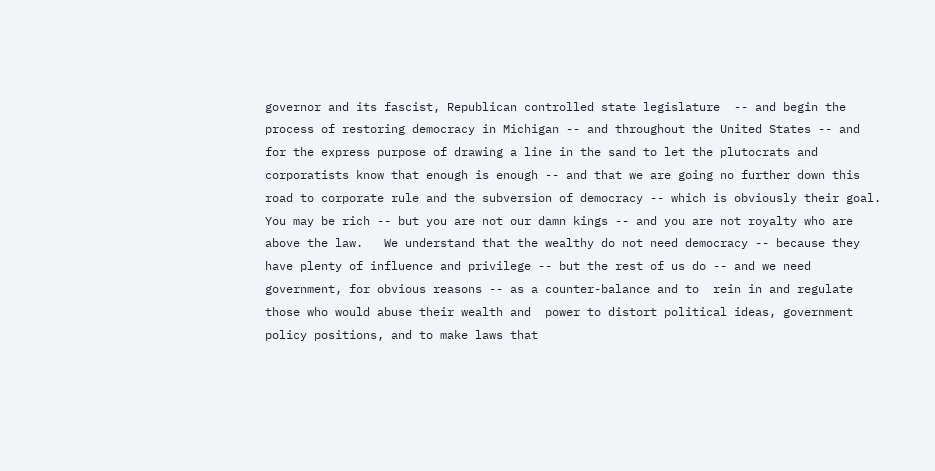governor and its fascist, Republican controlled state legislature  -- and begin the process of restoring democracy in Michigan -- and throughout the United States -- and for the express purpose of drawing a line in the sand to let the plutocrats and corporatists know that enough is enough -- and that we are going no further down this road to corporate rule and the subversion of democracy -- which is obviously their goal.   You may be rich -- but you are not our damn kings -- and you are not royalty who are above the law.   We understand that the wealthy do not need democracy -- because they have plenty of influence and privilege -- but the rest of us do -- and we need government, for obvious reasons -- as a counter-balance and to  rein in and regulate those who would abuse their wealth and  power to distort political ideas, government policy positions, and to make laws that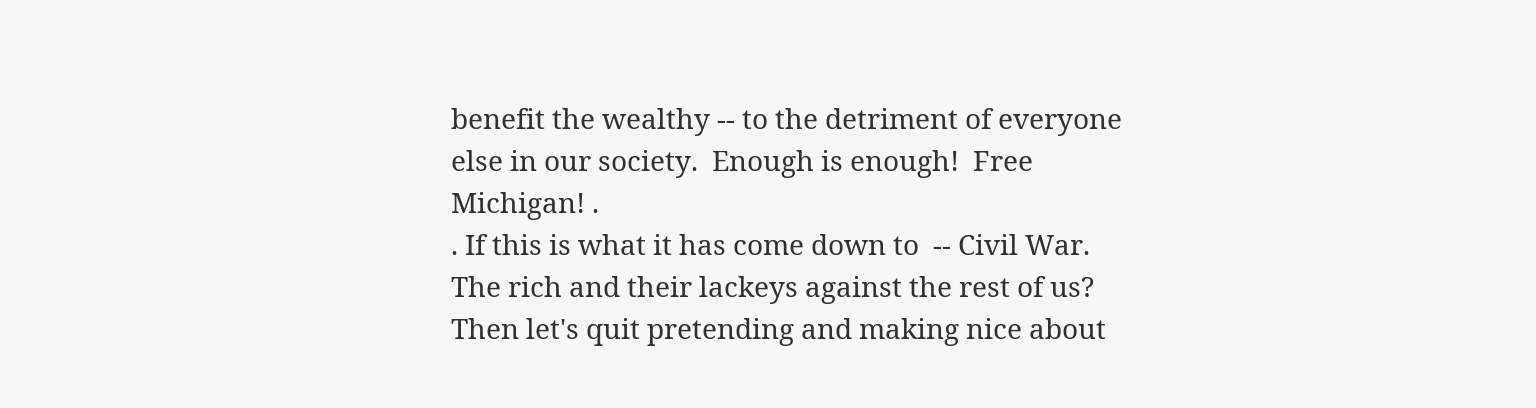benefit the wealthy -- to the detriment of everyone else in our society.  Enough is enough!  Free Michigan! .                                                                                                                                                                                                                                                                        . If this is what it has come down to  -- Civil War.  The rich and their lackeys against the rest of us?  Then let's quit pretending and making nice about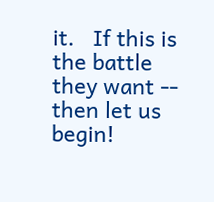it.   If this is the battle they want -- then let us begin!